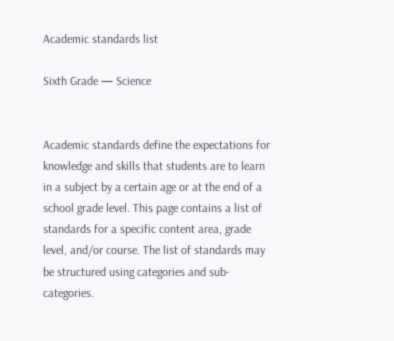Academic standards list

Sixth Grade — Science


Academic standards define the expectations for knowledge and skills that students are to learn in a subject by a certain age or at the end of a school grade level. This page contains a list of standards for a specific content area, grade level, and/or course. The list of standards may be structured using categories and sub-categories.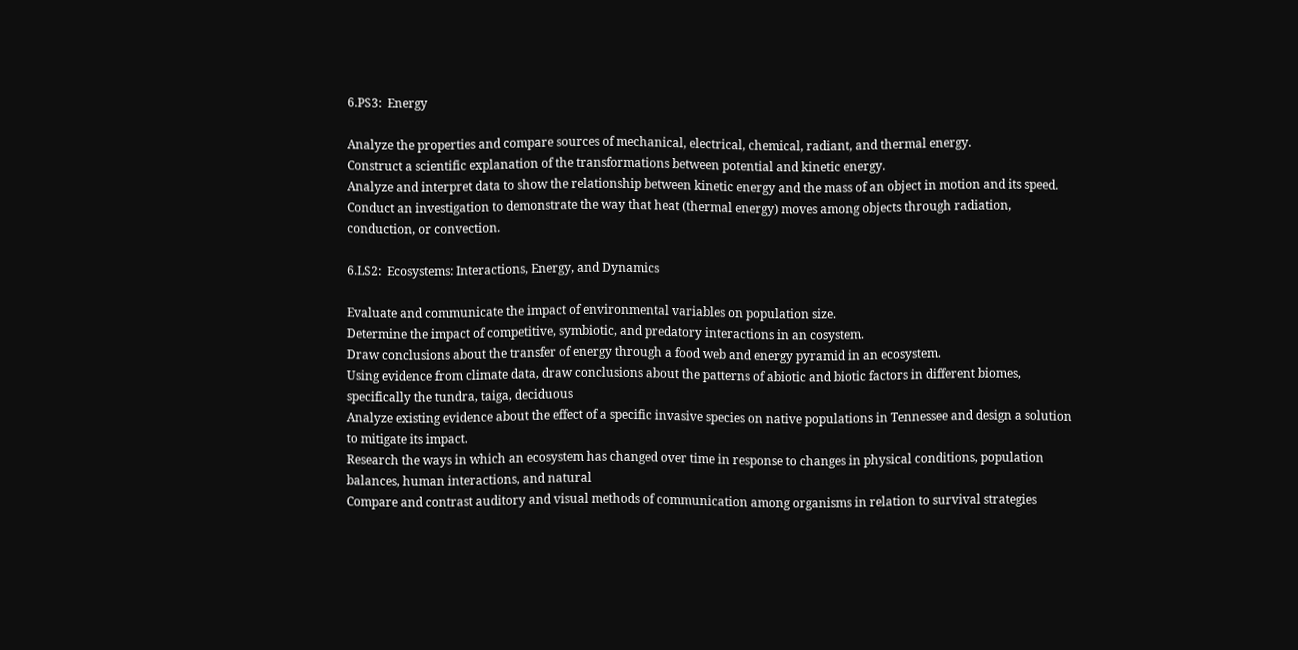6.PS3:  Energy

Analyze the properties and compare sources of mechanical, electrical, chemical, radiant, and thermal energy.
Construct a scientific explanation of the transformations between potential and kinetic energy.
Analyze and interpret data to show the relationship between kinetic energy and the mass of an object in motion and its speed.
Conduct an investigation to demonstrate the way that heat (thermal energy) moves among objects through radiation, conduction, or convection.

6.LS2:  Ecosystems: Interactions, Energy, and Dynamics

Evaluate and communicate the impact of environmental variables on population size.
Determine the impact of competitive, symbiotic, and predatory interactions in an cosystem.
Draw conclusions about the transfer of energy through a food web and energy pyramid in an ecosystem.
Using evidence from climate data, draw conclusions about the patterns of abiotic and biotic factors in different biomes, specifically the tundra, taiga, deciduous
Analyze existing evidence about the effect of a specific invasive species on native populations in Tennessee and design a solution to mitigate its impact.
Research the ways in which an ecosystem has changed over time in response to changes in physical conditions, population balances, human interactions, and natural
Compare and contrast auditory and visual methods of communication among organisms in relation to survival strategies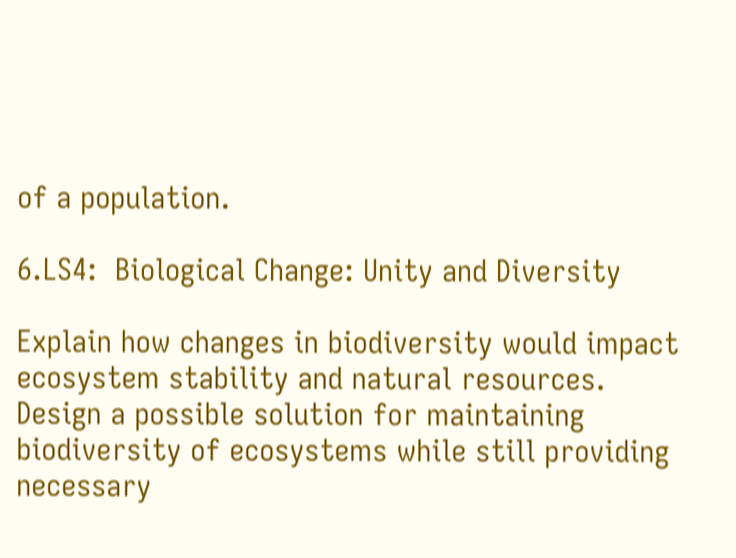of a population.

6.LS4:  Biological Change: Unity and Diversity

Explain how changes in biodiversity would impact ecosystem stability and natural resources.
Design a possible solution for maintaining biodiversity of ecosystems while still providing necessary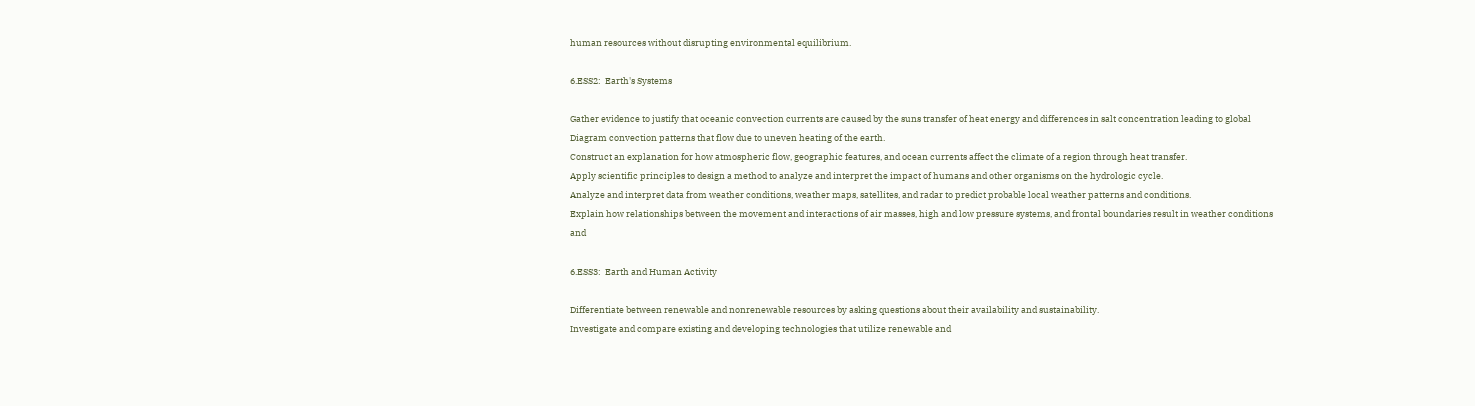human resources without disrupting environmental equilibrium.

6.ESS2:  Earth's Systems

Gather evidence to justify that oceanic convection currents are caused by the suns transfer of heat energy and differences in salt concentration leading to global
Diagram convection patterns that flow due to uneven heating of the earth.
Construct an explanation for how atmospheric flow, geographic features, and ocean currents affect the climate of a region through heat transfer.
Apply scientific principles to design a method to analyze and interpret the impact of humans and other organisms on the hydrologic cycle.
Analyze and interpret data from weather conditions, weather maps, satellites, and radar to predict probable local weather patterns and conditions.
Explain how relationships between the movement and interactions of air masses, high and low pressure systems, and frontal boundaries result in weather conditions and

6.ESS3:  Earth and Human Activity

Differentiate between renewable and nonrenewable resources by asking questions about their availability and sustainability.
Investigate and compare existing and developing technologies that utilize renewable and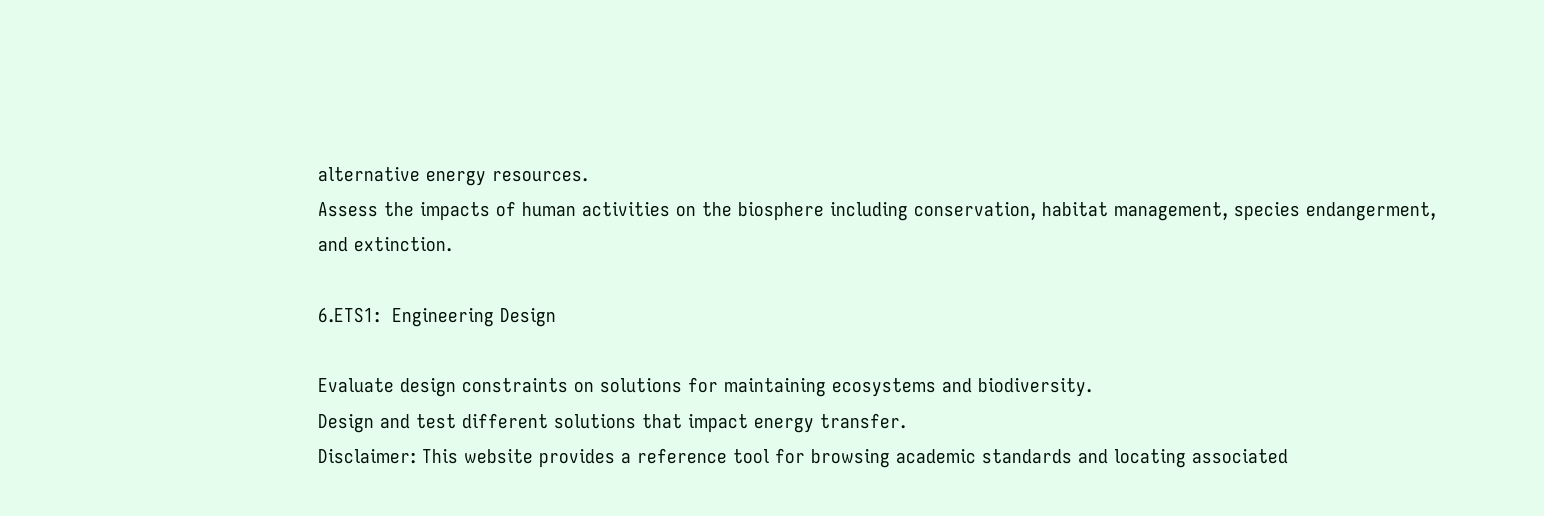alternative energy resources.
Assess the impacts of human activities on the biosphere including conservation, habitat management, species endangerment, and extinction.

6.ETS1:  Engineering Design

Evaluate design constraints on solutions for maintaining ecosystems and biodiversity.
Design and test different solutions that impact energy transfer.
Disclaimer: This website provides a reference tool for browsing academic standards and locating associated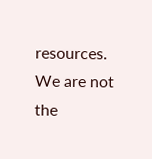resources. We are not the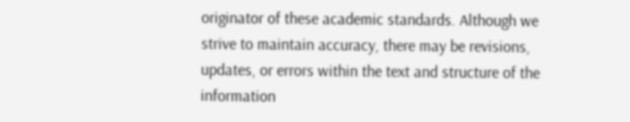originator of these academic standards. Although we strive to maintain accuracy, there may be revisions, updates, or errors within the text and structure of the information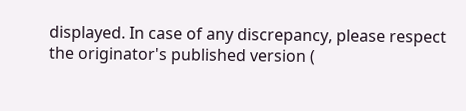displayed. In case of any discrepancy, please respect the originator's published version (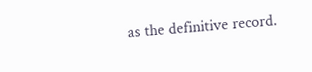as the definitive record.